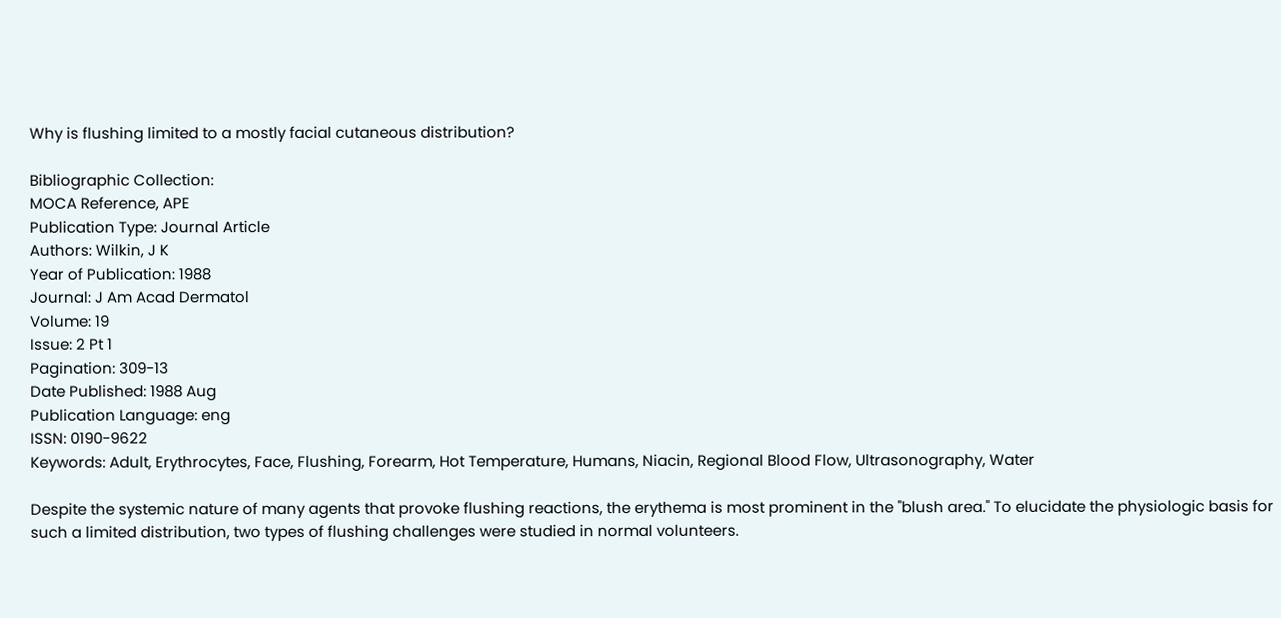Why is flushing limited to a mostly facial cutaneous distribution?

Bibliographic Collection:
MOCA Reference, APE
Publication Type: Journal Article
Authors: Wilkin, J K
Year of Publication: 1988
Journal: J Am Acad Dermatol
Volume: 19
Issue: 2 Pt 1
Pagination: 309-13
Date Published: 1988 Aug
Publication Language: eng
ISSN: 0190-9622
Keywords: Adult, Erythrocytes, Face, Flushing, Forearm, Hot Temperature, Humans, Niacin, Regional Blood Flow, Ultrasonography, Water

Despite the systemic nature of many agents that provoke flushing reactions, the erythema is most prominent in the "blush area." To elucidate the physiologic basis for such a limited distribution, two types of flushing challenges were studied in normal volunteers.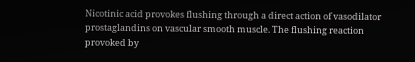Nicotinic acid provokes flushing through a direct action of vasodilator prostaglandins on vascular smooth muscle. The flushing reaction provoked by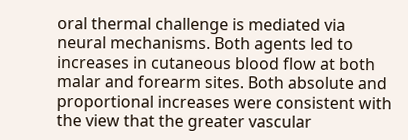oral thermal challenge is mediated via neural mechanisms. Both agents led to increases in cutaneous blood flow at both malar and forearm sites. Both absolute and proportional increases were consistent with the view that the greater vascular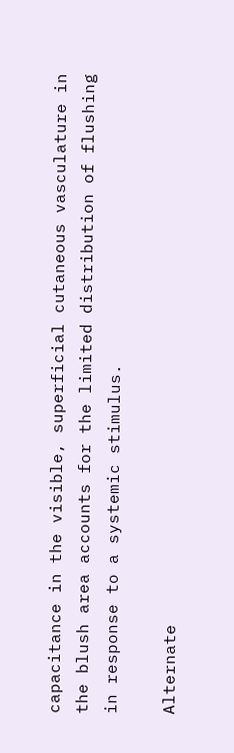capacitance in the visible, superficial cutaneous vasculature in the blush area accounts for the limited distribution of flushing in response to a systemic stimulus.

Alternate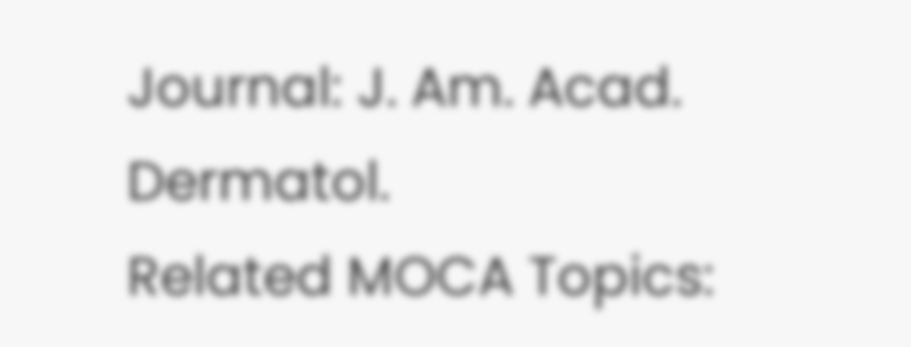Journal: J. Am. Acad. Dermatol.
Related MOCA Topics: